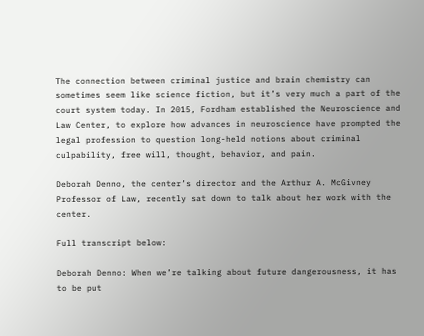The connection between criminal justice and brain chemistry can sometimes seem like science fiction, but it’s very much a part of the court system today. In 2015, Fordham established the Neuroscience and Law Center, to explore how advances in neuroscience have prompted the legal profession to question long-held notions about criminal culpability, free will, thought, behavior, and pain.

Deborah Denno, the center’s director and the Arthur A. McGivney Professor of Law, recently sat down to talk about her work with the center.

Full transcript below:

Deborah Denno: When we’re talking about future dangerousness, it has to be put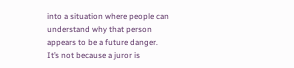into a situation where people can understand why that person appears to be a future danger. It’s not because a juror is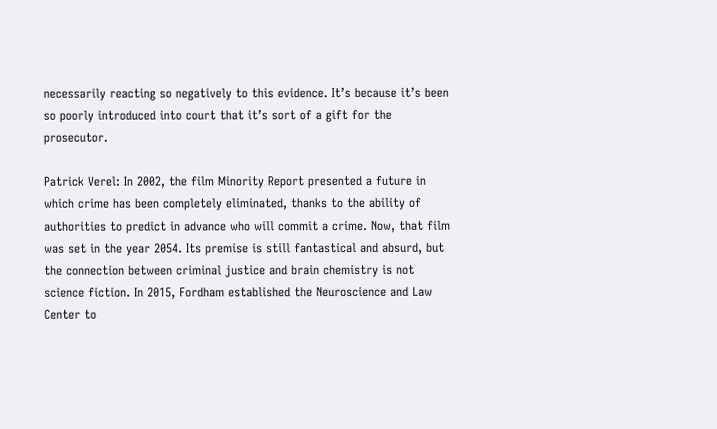necessarily reacting so negatively to this evidence. It’s because it’s been so poorly introduced into court that it’s sort of a gift for the prosecutor.

Patrick Verel: In 2002, the film Minority Report presented a future in which crime has been completely eliminated, thanks to the ability of authorities to predict in advance who will commit a crime. Now, that film was set in the year 2054. Its premise is still fantastical and absurd, but the connection between criminal justice and brain chemistry is not science fiction. In 2015, Fordham established the Neuroscience and Law Center to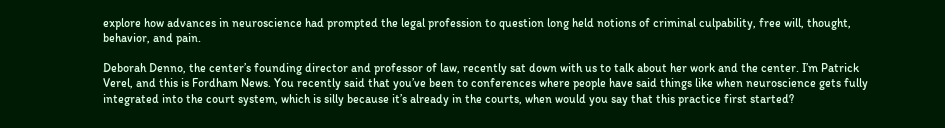explore how advances in neuroscience had prompted the legal profession to question long held notions of criminal culpability, free will, thought, behavior, and pain.

Deborah Denno, the center’s founding director and professor of law, recently sat down with us to talk about her work and the center. I’m Patrick Verel, and this is Fordham News. You recently said that you’ve been to conferences where people have said things like when neuroscience gets fully integrated into the court system, which is silly because it’s already in the courts, when would you say that this practice first started?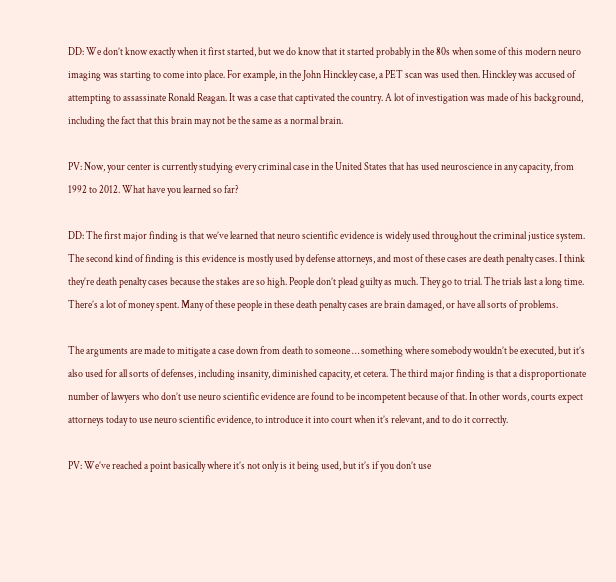DD: We don’t know exactly when it first started, but we do know that it started probably in the 80s when some of this modern neuro imaging was starting to come into place. For example, in the John Hinckley case, a PET scan was used then. Hinckley was accused of attempting to assassinate Ronald Reagan. It was a case that captivated the country. A lot of investigation was made of his background, including the fact that this brain may not be the same as a normal brain.

PV: Now, your center is currently studying every criminal case in the United States that has used neuroscience in any capacity, from 1992 to 2012. What have you learned so far?

DD: The first major finding is that we’ve learned that neuro scientific evidence is widely used throughout the criminal justice system. The second kind of finding is this evidence is mostly used by defense attorneys, and most of these cases are death penalty cases. I think they’re death penalty cases because the stakes are so high. People don’t plead guilty as much. They go to trial. The trials last a long time. There’s a lot of money spent. Many of these people in these death penalty cases are brain damaged, or have all sorts of problems.

The arguments are made to mitigate a case down from death to someone … something where somebody wouldn’t be executed, but it’s also used for all sorts of defenses, including insanity, diminished capacity, et cetera. The third major finding is that a disproportionate number of lawyers who don’t use neuro scientific evidence are found to be incompetent because of that. In other words, courts expect attorneys today to use neuro scientific evidence, to introduce it into court when it’s relevant, and to do it correctly.

PV: We’ve reached a point basically where it’s not only is it being used, but it’s if you don’t use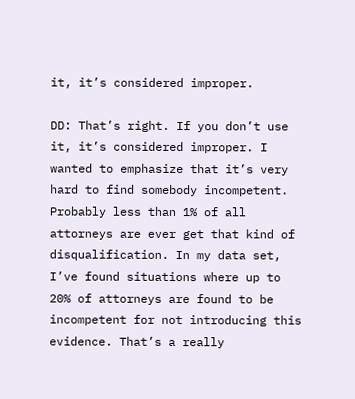it, it’s considered improper.

DD: That’s right. If you don’t use it, it’s considered improper. I wanted to emphasize that it’s very hard to find somebody incompetent. Probably less than 1% of all attorneys are ever get that kind of disqualification. In my data set, I’ve found situations where up to 20% of attorneys are found to be incompetent for not introducing this evidence. That’s a really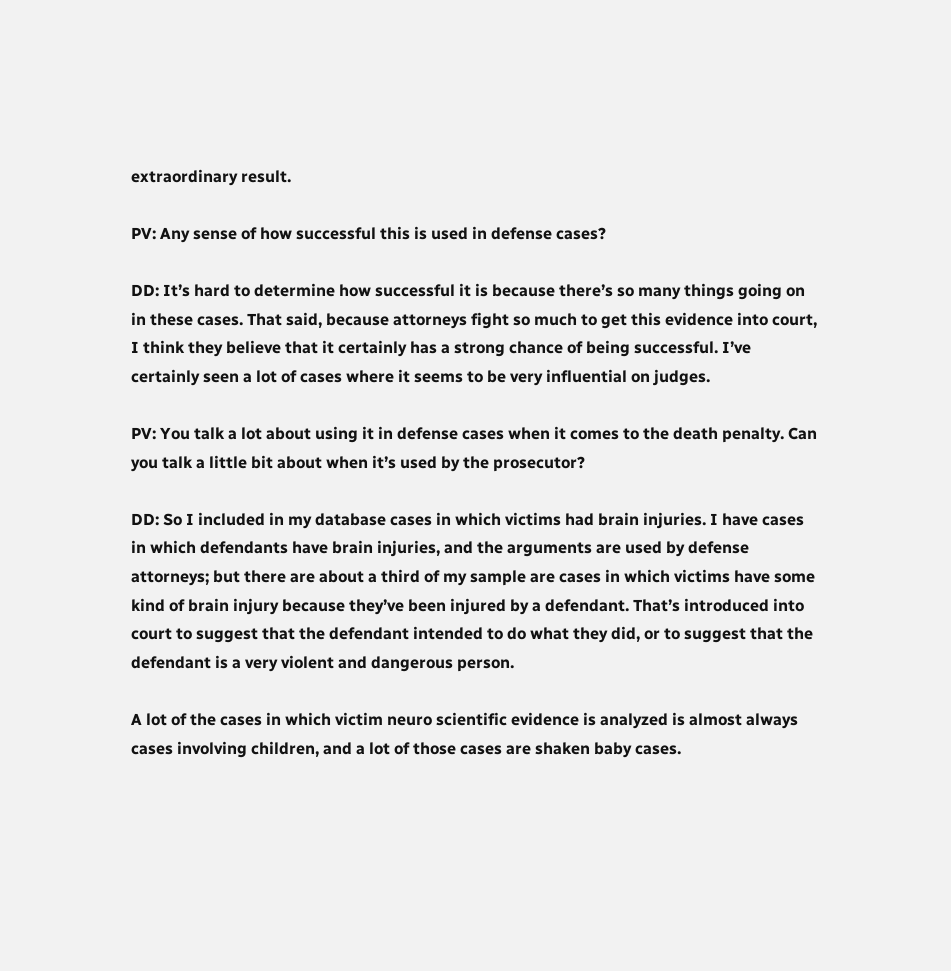extraordinary result.

PV: Any sense of how successful this is used in defense cases?

DD: It’s hard to determine how successful it is because there’s so many things going on in these cases. That said, because attorneys fight so much to get this evidence into court, I think they believe that it certainly has a strong chance of being successful. I’ve certainly seen a lot of cases where it seems to be very influential on judges.

PV: You talk a lot about using it in defense cases when it comes to the death penalty. Can you talk a little bit about when it’s used by the prosecutor?

DD: So I included in my database cases in which victims had brain injuries. I have cases in which defendants have brain injuries, and the arguments are used by defense attorneys; but there are about a third of my sample are cases in which victims have some kind of brain injury because they’ve been injured by a defendant. That’s introduced into court to suggest that the defendant intended to do what they did, or to suggest that the defendant is a very violent and dangerous person.

A lot of the cases in which victim neuro scientific evidence is analyzed is almost always cases involving children, and a lot of those cases are shaken baby cases.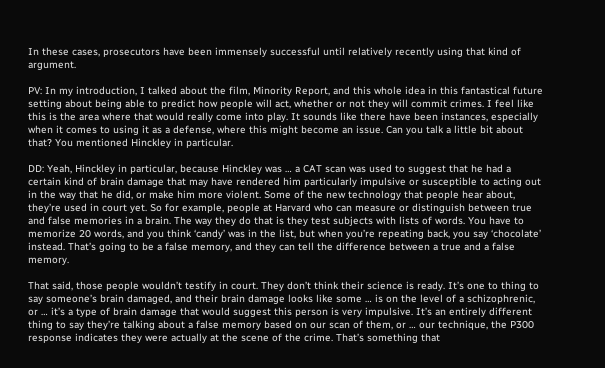In these cases, prosecutors have been immensely successful until relatively recently using that kind of argument.

PV: In my introduction, I talked about the film, Minority Report, and this whole idea in this fantastical future setting about being able to predict how people will act, whether or not they will commit crimes. I feel like this is the area where that would really come into play. It sounds like there have been instances, especially when it comes to using it as a defense, where this might become an issue. Can you talk a little bit about that? You mentioned Hinckley in particular.

DD: Yeah, Hinckley in particular, because Hinckley was … a CAT scan was used to suggest that he had a certain kind of brain damage that may have rendered him particularly impulsive or susceptible to acting out in the way that he did, or make him more violent. Some of the new technology that people hear about, they’re used in court yet. So for example, people at Harvard who can measure or distinguish between true and false memories in a brain. The way they do that is they test subjects with lists of words. You have to memorize 20 words, and you think ‘candy’ was in the list, but when you’re repeating back, you say ‘chocolate’ instead. That’s going to be a false memory, and they can tell the difference between a true and a false memory.

That said, those people wouldn’t testify in court. They don’t think their science is ready. It’s one to thing to say someone’s brain damaged, and their brain damage looks like some … is on the level of a schizophrenic, or … it’s a type of brain damage that would suggest this person is very impulsive. It’s an entirely different thing to say they’re talking about a false memory based on our scan of them, or … our technique, the P300 response indicates they were actually at the scene of the crime. That’s something that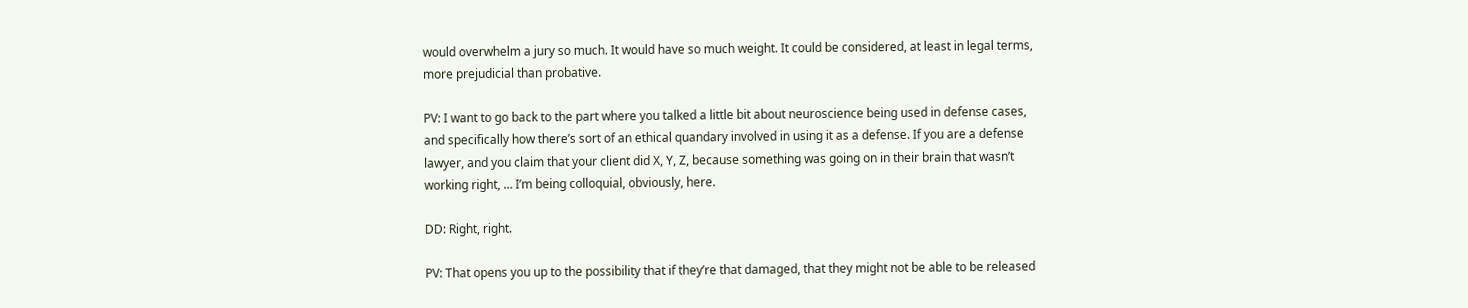would overwhelm a jury so much. It would have so much weight. It could be considered, at least in legal terms, more prejudicial than probative.

PV: I want to go back to the part where you talked a little bit about neuroscience being used in defense cases, and specifically how there’s sort of an ethical quandary involved in using it as a defense. If you are a defense lawyer, and you claim that your client did X, Y, Z, because something was going on in their brain that wasn’t working right, … I’m being colloquial, obviously, here.

DD: Right, right.

PV: That opens you up to the possibility that if they’re that damaged, that they might not be able to be released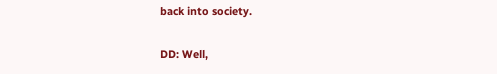back into society.

DD: Well,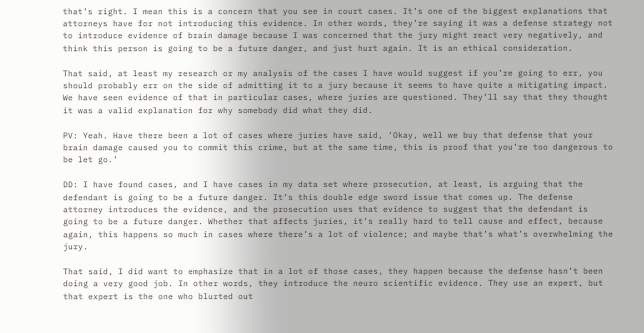that’s right. I mean this is a concern that you see in court cases. It’s one of the biggest explanations that attorneys have for not introducing this evidence. In other words, they’re saying it was a defense strategy not to introduce evidence of brain damage because I was concerned that the jury might react very negatively, and think this person is going to be a future danger, and just hurt again. It is an ethical consideration.

That said, at least my research or my analysis of the cases I have would suggest if you’re going to err, you should probably err on the side of admitting it to a jury because it seems to have quite a mitigating impact. We have seen evidence of that in particular cases, where juries are questioned. They’ll say that they thought it was a valid explanation for why somebody did what they did.

PV: Yeah. Have there been a lot of cases where juries have said, ‘Okay, well we buy that defense that your brain damage caused you to commit this crime, but at the same time, this is proof that you’re too dangerous to be let go.’

DD: I have found cases, and I have cases in my data set where prosecution, at least, is arguing that the defendant is going to be a future danger. It’s this double edge sword issue that comes up. The defense attorney introduces the evidence, and the prosecution uses that evidence to suggest that the defendant is going to be a future danger. Whether that affects juries, it’s really hard to tell cause and effect, because again, this happens so much in cases where there’s a lot of violence; and maybe that’s what’s overwhelming the jury.

That said, I did want to emphasize that in a lot of those cases, they happen because the defense hasn’t been doing a very good job. In other words, they introduce the neuro scientific evidence. They use an expert, but that expert is the one who blurted out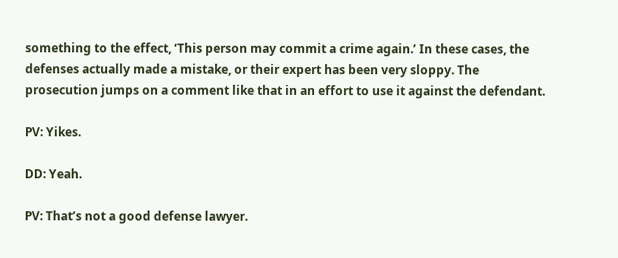something to the effect, ‘This person may commit a crime again.’ In these cases, the defenses actually made a mistake, or their expert has been very sloppy. The prosecution jumps on a comment like that in an effort to use it against the defendant.

PV: Yikes.

DD: Yeah.

PV: That’s not a good defense lawyer.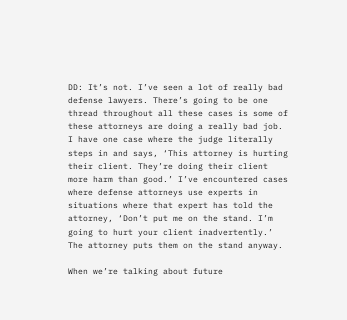DD: It’s not. I’ve seen a lot of really bad defense lawyers. There’s going to be one thread throughout all these cases is some of these attorneys are doing a really bad job. I have one case where the judge literally steps in and says, ‘This attorney is hurting their client. They’re doing their client more harm than good.’ I’ve encountered cases where defense attorneys use experts in situations where that expert has told the attorney, ‘Don’t put me on the stand. I’m going to hurt your client inadvertently.’ The attorney puts them on the stand anyway.

When we’re talking about future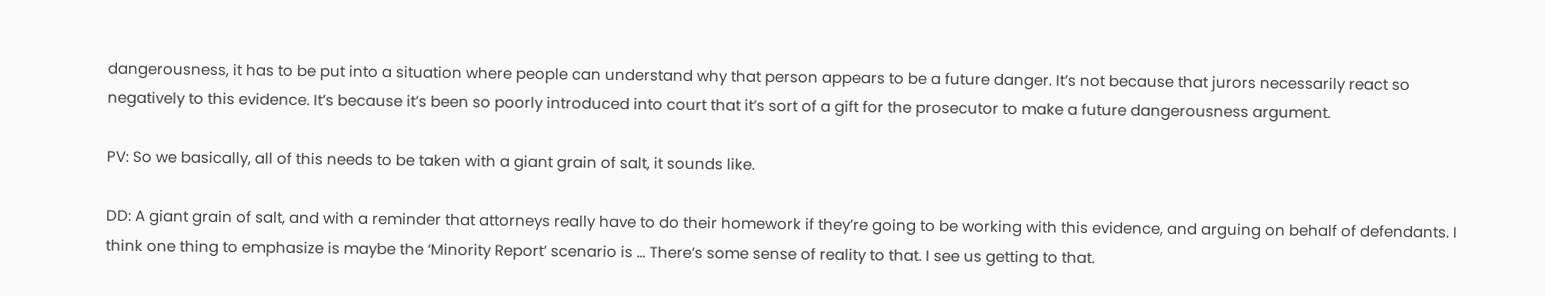dangerousness, it has to be put into a situation where people can understand why that person appears to be a future danger. It’s not because that jurors necessarily react so negatively to this evidence. It’s because it’s been so poorly introduced into court that it’s sort of a gift for the prosecutor to make a future dangerousness argument.

PV: So we basically, all of this needs to be taken with a giant grain of salt, it sounds like.

DD: A giant grain of salt, and with a reminder that attorneys really have to do their homework if they’re going to be working with this evidence, and arguing on behalf of defendants. I think one thing to emphasize is maybe the ‘Minority Report’ scenario is … There’s some sense of reality to that. I see us getting to that.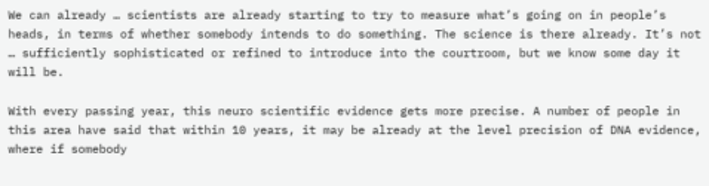We can already … scientists are already starting to try to measure what’s going on in people’s heads, in terms of whether somebody intends to do something. The science is there already. It’s not … sufficiently sophisticated or refined to introduce into the courtroom, but we know some day it will be.

With every passing year, this neuro scientific evidence gets more precise. A number of people in this area have said that within 10 years, it may be already at the level precision of DNA evidence, where if somebody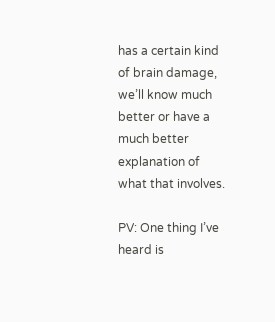has a certain kind of brain damage, we’ll know much better or have a much better explanation of what that involves.

PV: One thing I’ve heard is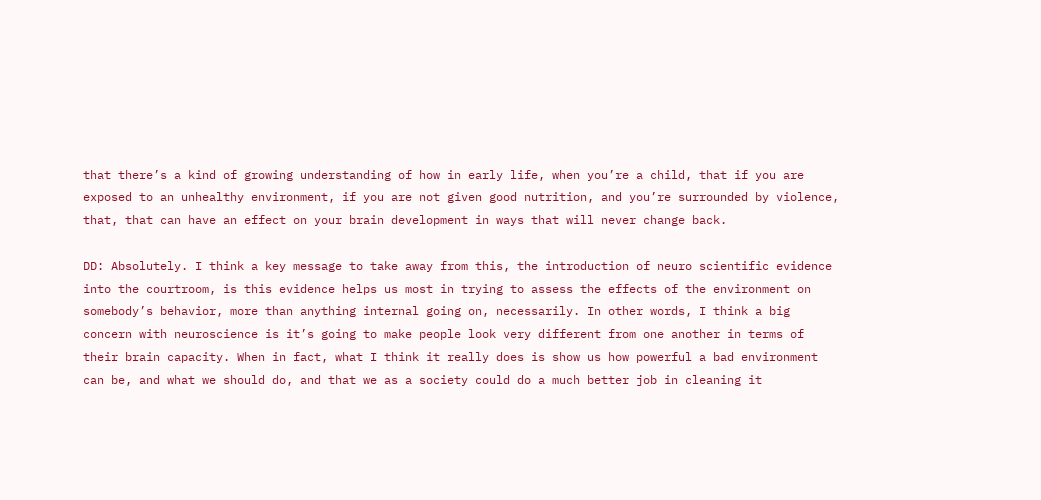that there’s a kind of growing understanding of how in early life, when you’re a child, that if you are exposed to an unhealthy environment, if you are not given good nutrition, and you’re surrounded by violence, that, that can have an effect on your brain development in ways that will never change back.

DD: Absolutely. I think a key message to take away from this, the introduction of neuro scientific evidence into the courtroom, is this evidence helps us most in trying to assess the effects of the environment on somebody’s behavior, more than anything internal going on, necessarily. In other words, I think a big concern with neuroscience is it’s going to make people look very different from one another in terms of their brain capacity. When in fact, what I think it really does is show us how powerful a bad environment can be, and what we should do, and that we as a society could do a much better job in cleaning it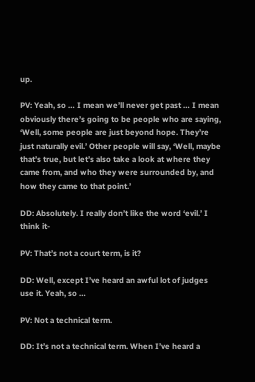up.

PV: Yeah, so … I mean we’ll never get past … I mean obviously there’s going to be people who are saying, ‘Well, some people are just beyond hope. They’re just naturally evil.’ Other people will say, ‘Well, maybe that’s true, but let’s also take a look at where they came from, and who they were surrounded by, and how they came to that point.’

DD: Absolutely. I really don’t like the word ‘evil.’ I think it-

PV: That’s not a court term, is it?

DD: Well, except I’ve heard an awful lot of judges use it. Yeah, so …

PV: Not a technical term.

DD: It’s not a technical term. When I’ve heard a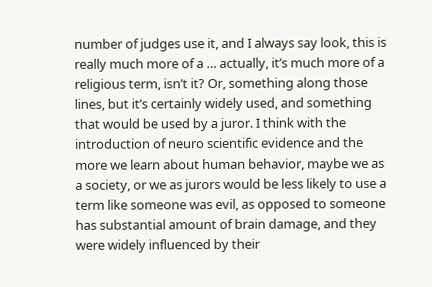number of judges use it, and I always say look, this is really much more of a … actually, it’s much more of a religious term, isn’t it? Or, something along those lines, but it’s certainly widely used, and something that would be used by a juror. I think with the introduction of neuro scientific evidence and the more we learn about human behavior, maybe we as a society, or we as jurors would be less likely to use a term like someone was evil, as opposed to someone has substantial amount of brain damage, and they were widely influenced by their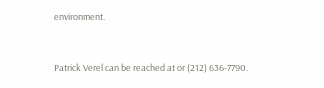environment.


Patrick Verel can be reached at or (212) 636-7790.